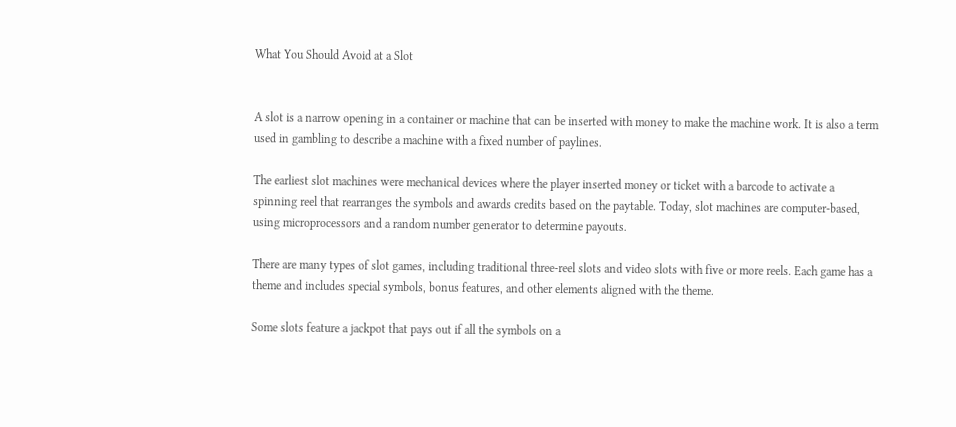What You Should Avoid at a Slot


A slot is a narrow opening in a container or machine that can be inserted with money to make the machine work. It is also a term used in gambling to describe a machine with a fixed number of paylines.

The earliest slot machines were mechanical devices where the player inserted money or ticket with a barcode to activate a spinning reel that rearranges the symbols and awards credits based on the paytable. Today, slot machines are computer-based, using microprocessors and a random number generator to determine payouts.

There are many types of slot games, including traditional three-reel slots and video slots with five or more reels. Each game has a theme and includes special symbols, bonus features, and other elements aligned with the theme.

Some slots feature a jackpot that pays out if all the symbols on a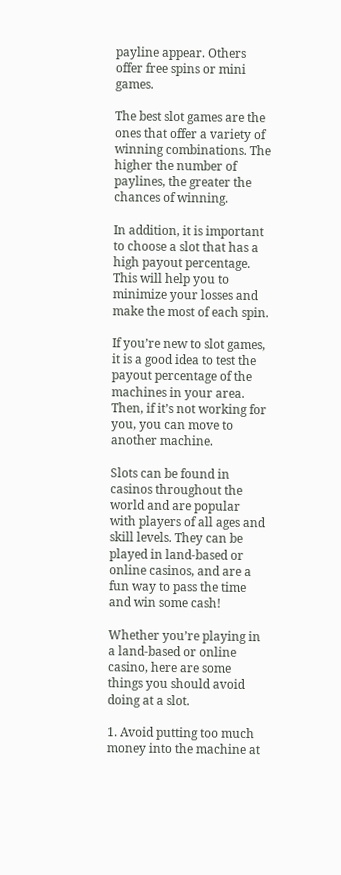payline appear. Others offer free spins or mini games.

The best slot games are the ones that offer a variety of winning combinations. The higher the number of paylines, the greater the chances of winning.

In addition, it is important to choose a slot that has a high payout percentage. This will help you to minimize your losses and make the most of each spin.

If you’re new to slot games, it is a good idea to test the payout percentage of the machines in your area. Then, if it’s not working for you, you can move to another machine.

Slots can be found in casinos throughout the world and are popular with players of all ages and skill levels. They can be played in land-based or online casinos, and are a fun way to pass the time and win some cash!

Whether you’re playing in a land-based or online casino, here are some things you should avoid doing at a slot.

1. Avoid putting too much money into the machine at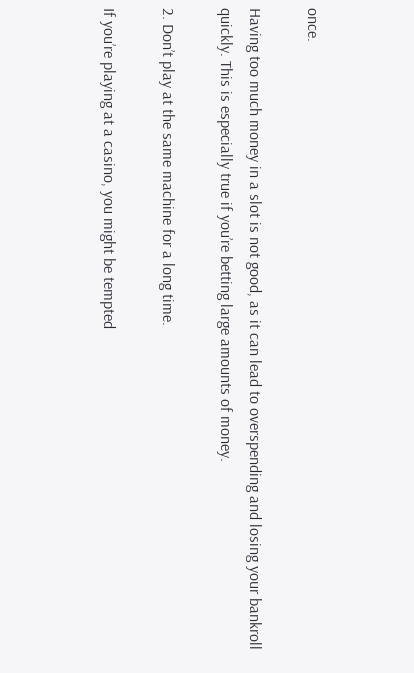once.

Having too much money in a slot is not good, as it can lead to overspending and losing your bankroll quickly. This is especially true if you’re betting large amounts of money.

2. Don’t play at the same machine for a long time.

If you’re playing at a casino, you might be tempted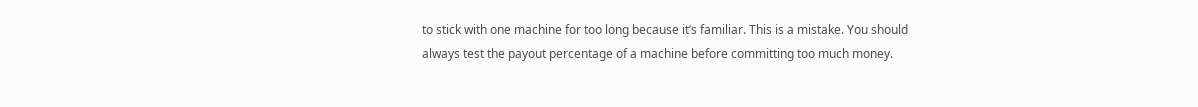to stick with one machine for too long because it’s familiar. This is a mistake. You should always test the payout percentage of a machine before committing too much money.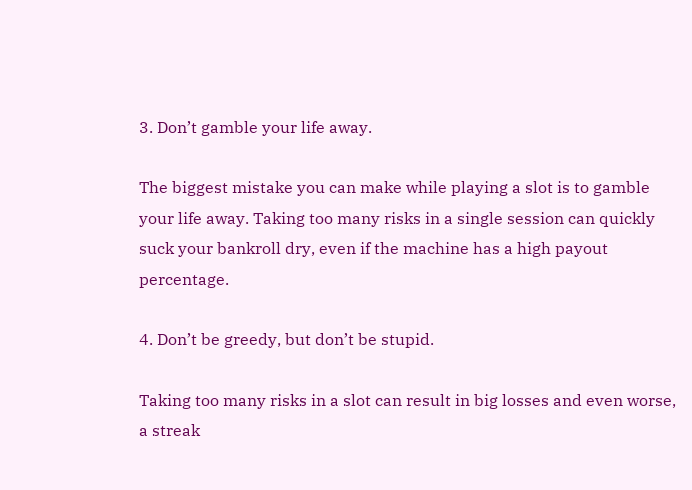3. Don’t gamble your life away.

The biggest mistake you can make while playing a slot is to gamble your life away. Taking too many risks in a single session can quickly suck your bankroll dry, even if the machine has a high payout percentage.

4. Don’t be greedy, but don’t be stupid.

Taking too many risks in a slot can result in big losses and even worse, a streak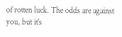of rotten luck. The odds are against you, but it’s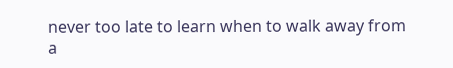never too late to learn when to walk away from a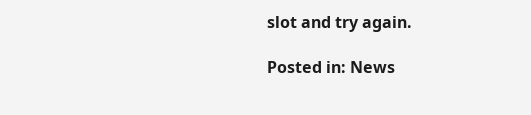slot and try again.

Posted in: News